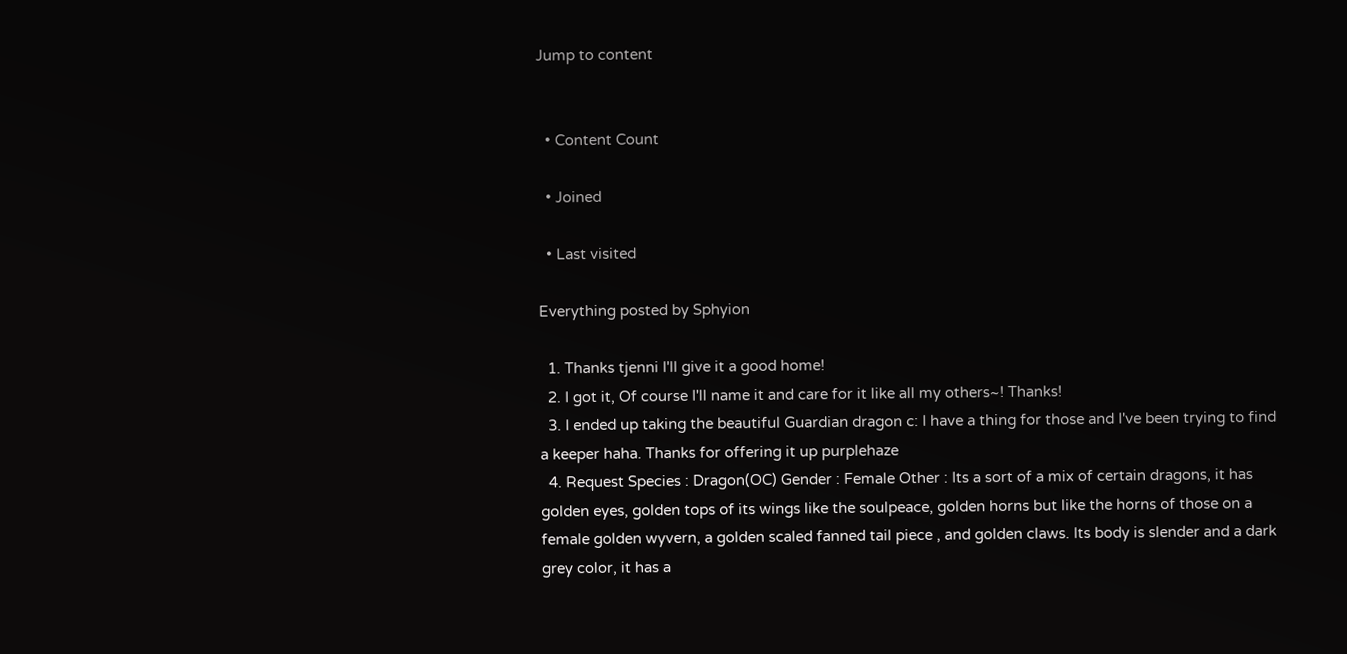Jump to content


  • Content Count

  • Joined

  • Last visited

Everything posted by Sphyion

  1. Thanks tjenni I'll give it a good home!
  2. I got it, Of course I'll name it and care for it like all my others~! Thanks!
  3. I ended up taking the beautiful Guardian dragon c: I have a thing for those and I've been trying to find a keeper haha. Thanks for offering it up purplehaze
  4. Request Species : Dragon(OC) Gender : Female Other : Its a sort of a mix of certain dragons, it has golden eyes, golden tops of its wings like the soulpeace, golden horns but like the horns of those on a female golden wyvern, a golden scaled fanned tail piece , and golden claws. Its body is slender and a dark grey color, it has a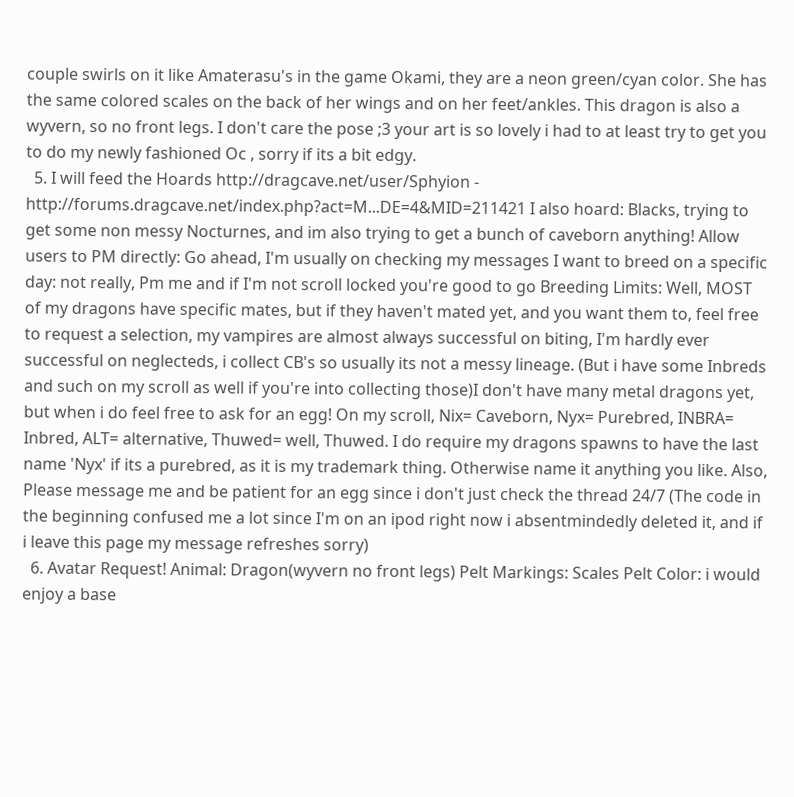couple swirls on it like Amaterasu's in the game Okami, they are a neon green/cyan color. She has the same colored scales on the back of her wings and on her feet/ankles. This dragon is also a wyvern, so no front legs. I don't care the pose ;3 your art is so lovely i had to at least try to get you to do my newly fashioned Oc , sorry if its a bit edgy.
  5. I will feed the Hoards http://dragcave.net/user/Sphyion - http://forums.dragcave.net/index.php?act=M...DE=4&MID=211421 I also hoard: Blacks, trying to get some non messy Nocturnes, and im also trying to get a bunch of caveborn anything! Allow users to PM directly: Go ahead, I'm usually on checking my messages I want to breed on a specific day: not really, Pm me and if I'm not scroll locked you're good to go Breeding Limits: Well, MOST of my dragons have specific mates, but if they haven't mated yet, and you want them to, feel free to request a selection, my vampires are almost always successful on biting, I'm hardly ever successful on neglecteds, i collect CB's so usually its not a messy lineage. (But i have some Inbreds and such on my scroll as well if you're into collecting those)I don't have many metal dragons yet, but when i do feel free to ask for an egg! On my scroll, Nix= Caveborn, Nyx= Purebred, INBRA= Inbred, ALT= alternative, Thuwed= well, Thuwed. I do require my dragons spawns to have the last name 'Nyx' if its a purebred, as it is my trademark thing. Otherwise name it anything you like. Also, Please message me and be patient for an egg since i don't just check the thread 24/7 (The code in the beginning confused me a lot since I'm on an ipod right now i absentmindedly deleted it, and if i leave this page my message refreshes sorry)
  6. Avatar Request! Animal: Dragon(wyvern no front legs) Pelt Markings: Scales Pelt Color: i would enjoy a base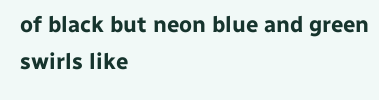of black but neon blue and green swirls like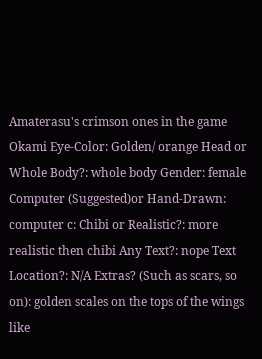Amaterasu's crimson ones in the game Okami Eye-Color: Golden/ orange Head or Whole Body?: whole body Gender: female Computer (Suggested)or Hand-Drawn: computer c: Chibi or Realistic?: more realistic then chibi Any Text?: nope Text Location?: N/A Extras? (Such as scars, so on): golden scales on the tops of the wings like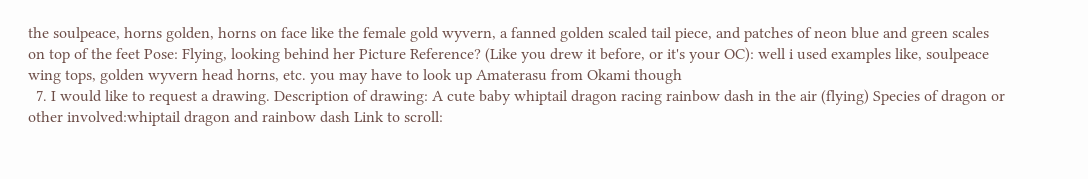the soulpeace, horns golden, horns on face like the female gold wyvern, a fanned golden scaled tail piece, and patches of neon blue and green scales on top of the feet Pose: Flying, looking behind her Picture Reference? (Like you drew it before, or it's your OC): well i used examples like, soulpeace wing tops, golden wyvern head horns, etc. you may have to look up Amaterasu from Okami though
  7. I would like to request a drawing. Description of drawing: A cute baby whiptail dragon racing rainbow dash in the air (flying) Species of dragon or other involved:whiptail dragon and rainbow dash Link to scroll: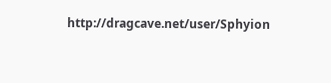http://dragcave.net/user/Sphyion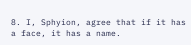8. I, Sphyion, agree that if it has a face, it has a name.